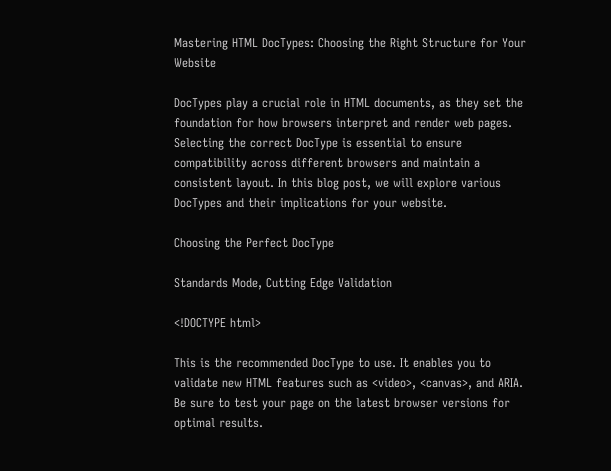Mastering HTML DocTypes: Choosing the Right Structure for Your Website

DocTypes play a crucial role in HTML documents, as they set the foundation for how browsers interpret and render web pages. Selecting the correct DocType is essential to ensure compatibility across different browsers and maintain a consistent layout. In this blog post, we will explore various DocTypes and their implications for your website.

Choosing the Perfect DocType

Standards Mode, Cutting Edge Validation

<!DOCTYPE html>

This is the recommended DocType to use. It enables you to validate new HTML features such as <video>, <canvas>, and ARIA. Be sure to test your page on the latest browser versions for optimal results.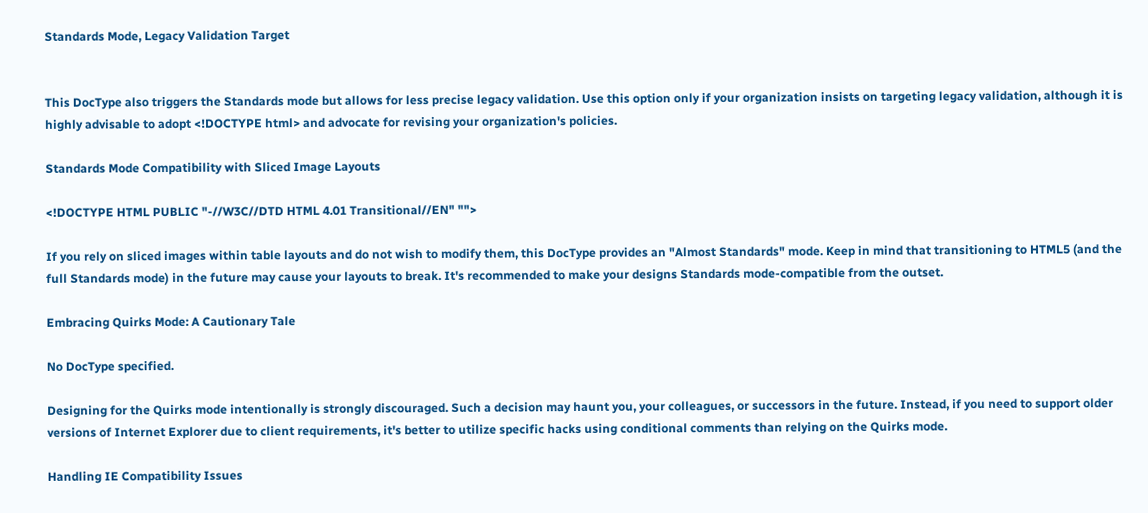Standards Mode, Legacy Validation Target


This DocType also triggers the Standards mode but allows for less precise legacy validation. Use this option only if your organization insists on targeting legacy validation, although it is highly advisable to adopt <!DOCTYPE html> and advocate for revising your organization's policies.

Standards Mode Compatibility with Sliced Image Layouts

<!DOCTYPE HTML PUBLIC "-//W3C//DTD HTML 4.01 Transitional//EN" "">

If you rely on sliced images within table layouts and do not wish to modify them, this DocType provides an "Almost Standards" mode. Keep in mind that transitioning to HTML5 (and the full Standards mode) in the future may cause your layouts to break. It's recommended to make your designs Standards mode-compatible from the outset.

Embracing Quirks Mode: A Cautionary Tale

No DocType specified.

Designing for the Quirks mode intentionally is strongly discouraged. Such a decision may haunt you, your colleagues, or successors in the future. Instead, if you need to support older versions of Internet Explorer due to client requirements, it's better to utilize specific hacks using conditional comments than relying on the Quirks mode.

Handling IE Compatibility Issues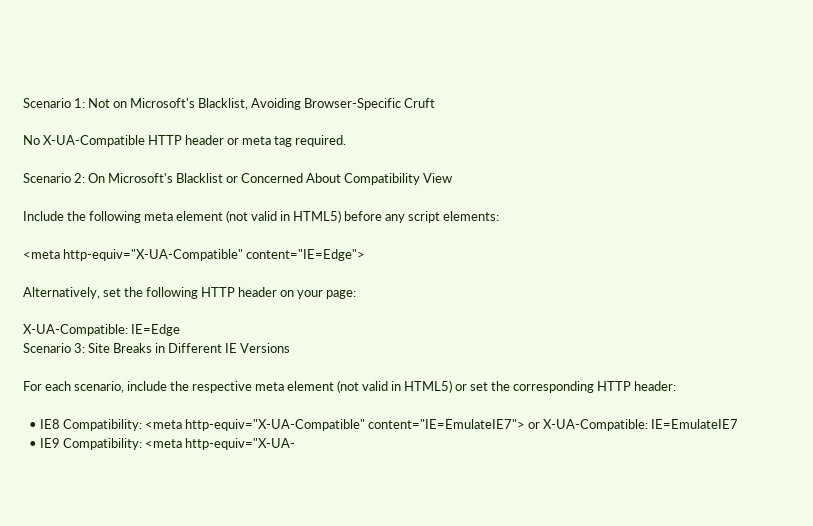Scenario 1: Not on Microsoft's Blacklist, Avoiding Browser-Specific Cruft

No X-UA-Compatible HTTP header or meta tag required.

Scenario 2: On Microsoft's Blacklist or Concerned About Compatibility View

Include the following meta element (not valid in HTML5) before any script elements:

<meta http-equiv="X-UA-Compatible" content="IE=Edge">

Alternatively, set the following HTTP header on your page:

X-UA-Compatible: IE=Edge
Scenario 3: Site Breaks in Different IE Versions

For each scenario, include the respective meta element (not valid in HTML5) or set the corresponding HTTP header:

  • IE8 Compatibility: <meta http-equiv="X-UA-Compatible" content="IE=EmulateIE7"> or X-UA-Compatible: IE=EmulateIE7
  • IE9 Compatibility: <meta http-equiv="X-UA-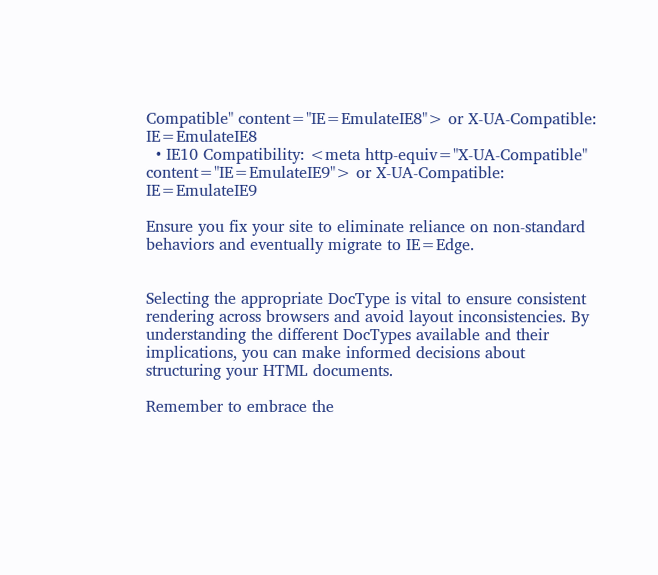Compatible" content="IE=EmulateIE8"> or X-UA-Compatible: IE=EmulateIE8
  • IE10 Compatibility: <meta http-equiv="X-UA-Compatible" content="IE=EmulateIE9"> or X-UA-Compatible: IE=EmulateIE9

Ensure you fix your site to eliminate reliance on non-standard behaviors and eventually migrate to IE=Edge.


Selecting the appropriate DocType is vital to ensure consistent rendering across browsers and avoid layout inconsistencies. By understanding the different DocTypes available and their implications, you can make informed decisions about structuring your HTML documents.

Remember to embrace the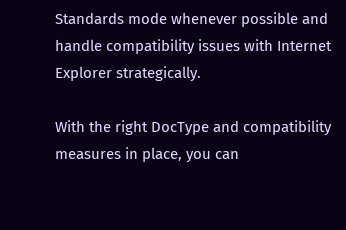Standards mode whenever possible and handle compatibility issues with Internet Explorer strategically.

With the right DocType and compatibility measures in place, you can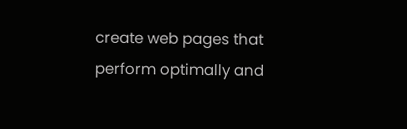create web pages that perform optimally and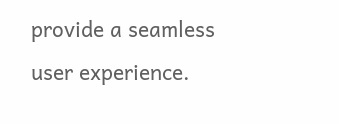provide a seamless user experience.